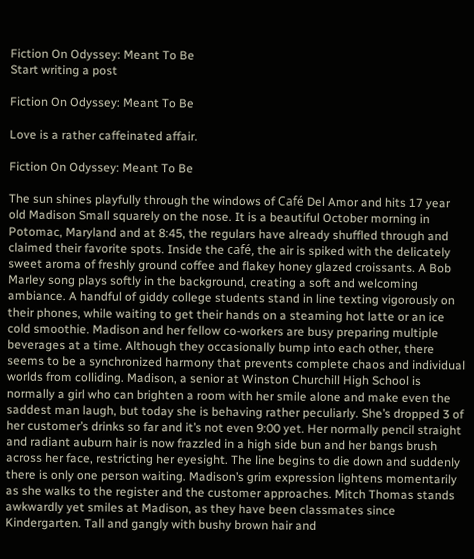Fiction On Odyssey: Meant To Be
Start writing a post

Fiction On Odyssey: Meant To Be

Love is a rather caffeinated affair.

Fiction On Odyssey: Meant To Be

The sun shines playfully through the windows of Café Del Amor and hits 17 year old Madison Small squarely on the nose. It is a beautiful October morning in Potomac, Maryland and at 8:45, the regulars have already shuffled through and claimed their favorite spots. Inside the café, the air is spiked with the delicately sweet aroma of freshly ground coffee and flakey honey glazed croissants. A Bob Marley song plays softly in the background, creating a soft and welcoming ambiance. A handful of giddy college students stand in line texting vigorously on their phones, while waiting to get their hands on a steaming hot latte or an ice cold smoothie. Madison and her fellow co-workers are busy preparing multiple beverages at a time. Although they occasionally bump into each other, there seems to be a synchronized harmony that prevents complete chaos and individual worlds from colliding. Madison, a senior at Winston Churchill High School is normally a girl who can brighten a room with her smile alone and make even the saddest man laugh, but today she is behaving rather peculiarly. She’s dropped 3 of her customer’s drinks so far and it’s not even 9:00 yet. Her normally pencil straight and radiant auburn hair is now frazzled in a high side bun and her bangs brush across her face, restricting her eyesight. The line begins to die down and suddenly there is only one person waiting. Madison’s grim expression lightens momentarily as she walks to the register and the customer approaches. Mitch Thomas stands awkwardly yet smiles at Madison, as they have been classmates since Kindergarten. Tall and gangly with bushy brown hair and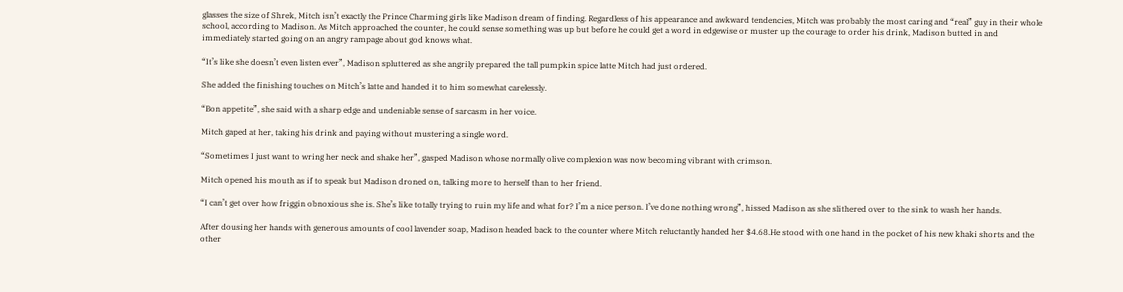glasses the size of Shrek, Mitch isn’t exactly the Prince Charming girls like Madison dream of finding. Regardless of his appearance and awkward tendencies, Mitch was probably the most caring and “real” guy in their whole school, according to Madison. As Mitch approached the counter, he could sense something was up but before he could get a word in edgewise or muster up the courage to order his drink, Madison butted in and immediately started going on an angry rampage about god knows what.

“It’s like she doesn’t even listen ever”, Madison spluttered as she angrily prepared the tall pumpkin spice latte Mitch had just ordered.

She added the finishing touches on Mitch’s latte and handed it to him somewhat carelessly.

“Bon appetite”, she said with a sharp edge and undeniable sense of sarcasm in her voice.

Mitch gaped at her, taking his drink and paying without mustering a single word.

“Sometimes I just want to wring her neck and shake her”, gasped Madison whose normally olive complexion was now becoming vibrant with crimson.

Mitch opened his mouth as if to speak but Madison droned on, talking more to herself than to her friend.

“I can’t get over how friggin obnoxious she is. She’s like totally trying to ruin my life and what for? I’m a nice person. I’ve done nothing wrong”, hissed Madison as she slithered over to the sink to wash her hands.

After dousing her hands with generous amounts of cool lavender soap, Madison headed back to the counter where Mitch reluctantly handed her $4.68.He stood with one hand in the pocket of his new khaki shorts and the other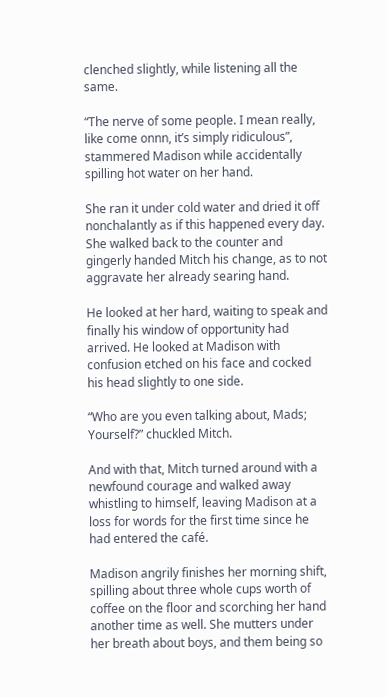clenched slightly, while listening all the same.

“The nerve of some people. I mean really, like come onnn, it’s simply ridiculous”, stammered Madison while accidentally spilling hot water on her hand.

She ran it under cold water and dried it off nonchalantly as if this happened every day. She walked back to the counter and gingerly handed Mitch his change, as to not aggravate her already searing hand.

He looked at her hard, waiting to speak and finally his window of opportunity had arrived. He looked at Madison with confusion etched on his face and cocked his head slightly to one side.

“Who are you even talking about, Mads; Yourself?” chuckled Mitch.

And with that, Mitch turned around with a newfound courage and walked away whistling to himself, leaving Madison at a loss for words for the first time since he had entered the café.

Madison angrily finishes her morning shift, spilling about three whole cups worth of coffee on the floor and scorching her hand another time as well. She mutters under her breath about boys, and them being so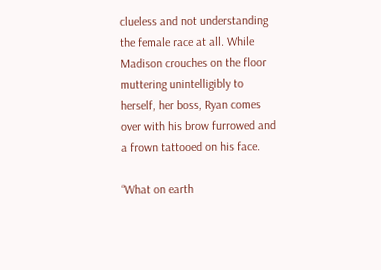clueless and not understanding the female race at all. While Madison crouches on the floor muttering unintelligibly to herself, her boss, Ryan comes over with his brow furrowed and a frown tattooed on his face.

“What on earth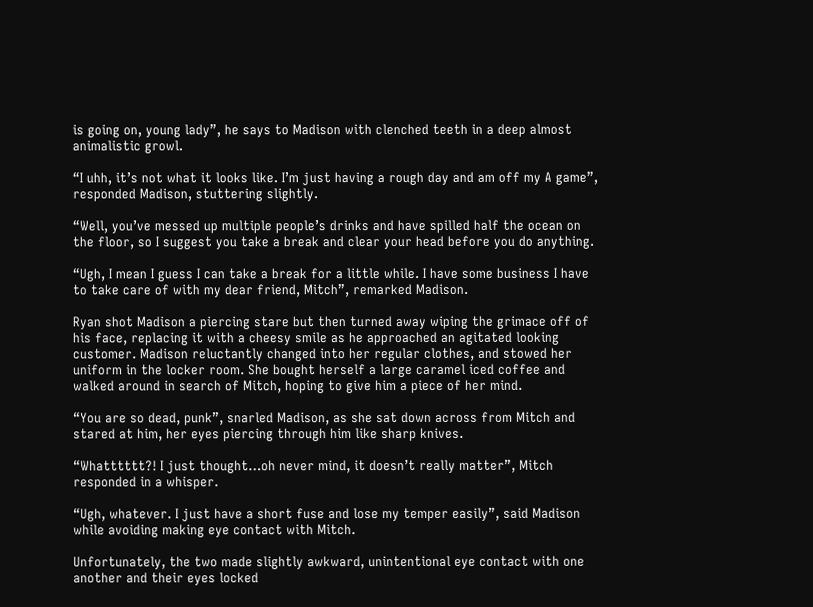is going on, young lady”, he says to Madison with clenched teeth in a deep almost animalistic growl.

“I uhh, it’s not what it looks like. I’m just having a rough day and am off my A game”, responded Madison, stuttering slightly.

“Well, you’ve messed up multiple people’s drinks and have spilled half the ocean on the floor, so I suggest you take a break and clear your head before you do anything.

“Ugh, I mean I guess I can take a break for a little while. I have some business I have to take care of with my dear friend, Mitch”, remarked Madison.

Ryan shot Madison a piercing stare but then turned away wiping the grimace off of his face, replacing it with a cheesy smile as he approached an agitated looking customer. Madison reluctantly changed into her regular clothes, and stowed her uniform in the locker room. She bought herself a large caramel iced coffee and walked around in search of Mitch, hoping to give him a piece of her mind.

“You are so dead, punk”, snarled Madison, as she sat down across from Mitch and stared at him, her eyes piercing through him like sharp knives.

“Whatttttt?! I just thought…oh never mind, it doesn’t really matter”, Mitch responded in a whisper.

“Ugh, whatever. I just have a short fuse and lose my temper easily”, said Madison while avoiding making eye contact with Mitch.

Unfortunately, the two made slightly awkward, unintentional eye contact with one another and their eyes locked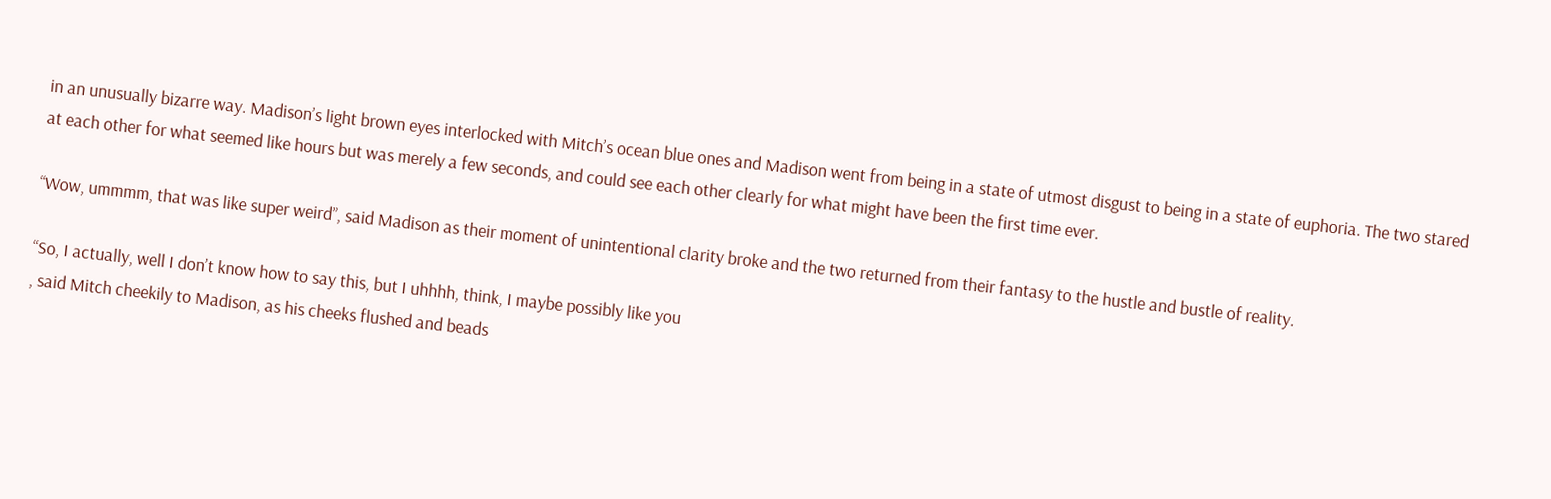in an unusually bizarre way. Madison’s light brown eyes interlocked with Mitch’s ocean blue ones and Madison went from being in a state of utmost disgust to being in a state of euphoria. The two stared at each other for what seemed like hours but was merely a few seconds, and could see each other clearly for what might have been the first time ever.

“Wow, ummmm, that was like super weird”, said Madison as their moment of unintentional clarity broke and the two returned from their fantasy to the hustle and bustle of reality.

“So, I actually, well I don’t know how to say this, but I uhhhh, think, I maybe possibly like you
, said Mitch cheekily to Madison, as his cheeks flushed and beads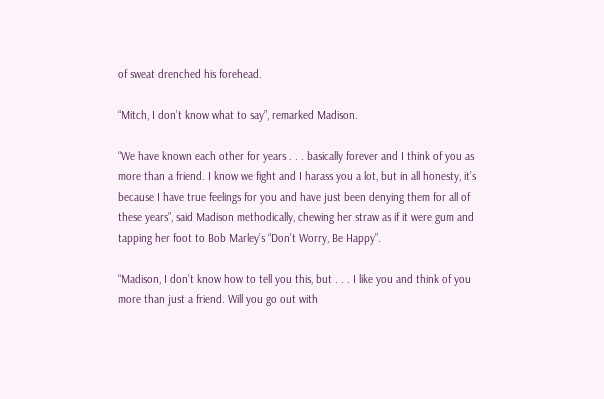of sweat drenched his forehead.

“Mitch, I don’t know what to say”, remarked Madison.

“We have known each other for years . . . basically forever and I think of you as more than a friend. I know we fight and I harass you a lot, but in all honesty, it’s because I have true feelings for you and have just been denying them for all of these years”, said Madison methodically, chewing her straw as if it were gum and tapping her foot to Bob Marley’s “Don’t Worry, Be Happy”.

“Madison, I don’t know how to tell you this, but . . . I like you and think of you more than just a friend. Will you go out with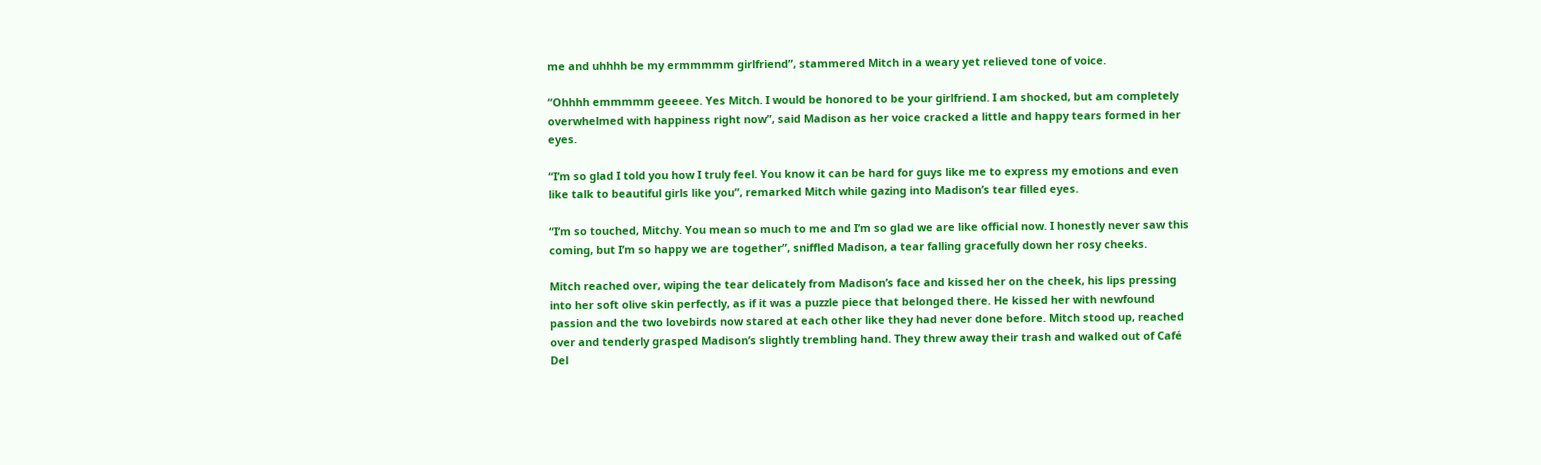me and uhhhh be my ermmmmm girlfriend”, stammered Mitch in a weary yet relieved tone of voice.

“Ohhhh emmmmm geeeee. Yes Mitch. I would be honored to be your girlfriend. I am shocked, but am completely overwhelmed with happiness right now”, said Madison as her voice cracked a little and happy tears formed in her eyes.

“I’m so glad I told you how I truly feel. You know it can be hard for guys like me to express my emotions and even like talk to beautiful girls like you”, remarked Mitch while gazing into Madison’s tear filled eyes.

“I’m so touched, Mitchy. You mean so much to me and I’m so glad we are like official now. I honestly never saw this coming, but I’m so happy we are together”, sniffled Madison, a tear falling gracefully down her rosy cheeks.

Mitch reached over, wiping the tear delicately from Madison’s face and kissed her on the cheek, his lips pressing into her soft olive skin perfectly, as if it was a puzzle piece that belonged there. He kissed her with newfound passion and the two lovebirds now stared at each other like they had never done before. Mitch stood up, reached over and tenderly grasped Madison’s slightly trembling hand. They threw away their trash and walked out of Café Del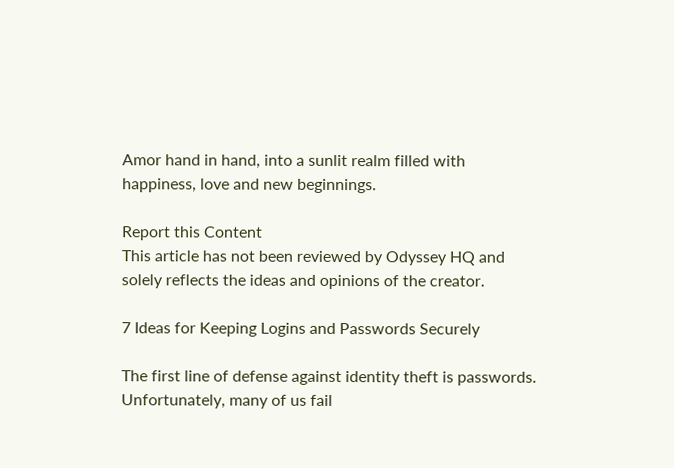Amor hand in hand, into a sunlit realm filled with happiness, love and new beginnings.

Report this Content
This article has not been reviewed by Odyssey HQ and solely reflects the ideas and opinions of the creator.

7 Ideas for Keeping Logins and Passwords Securely

The first line of defense against identity theft is passwords. Unfortunately, many of us fail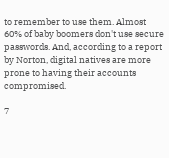to remember to use them. Almost 60% of baby boomers don't use secure passwords. And, according to a report by Norton, digital natives are more prone to having their accounts compromised.

7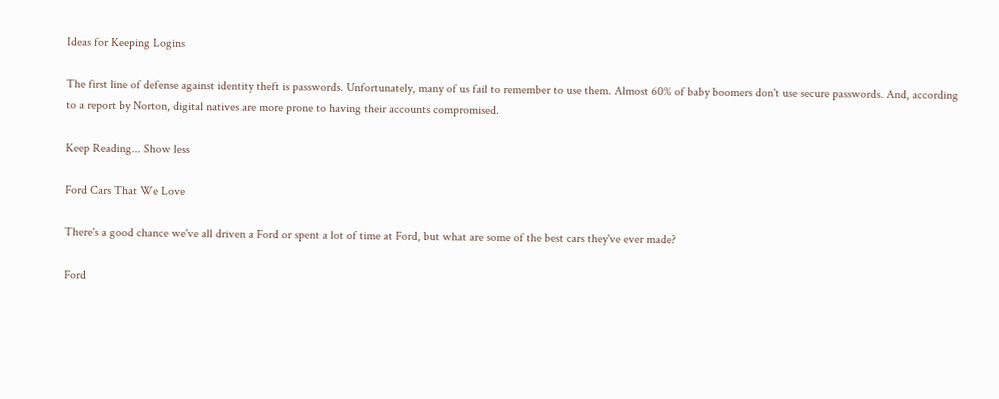Ideas for Keeping Logins

The first line of defense against identity theft is passwords. Unfortunately, many of us fail to remember to use them. Almost 60% of baby boomers don't use secure passwords. And, according to a report by Norton, digital natives are more prone to having their accounts compromised.

Keep Reading... Show less

Ford Cars That We Love

There's a good chance we've all driven a Ford or spent a lot of time at Ford, but what are some of the best cars they've ever made?

Ford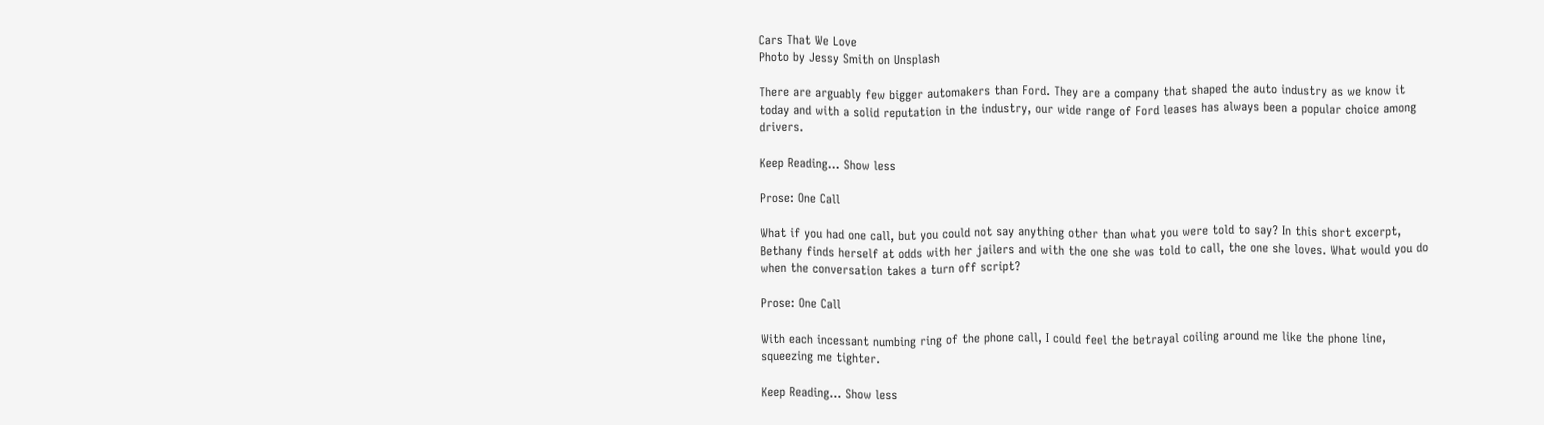Cars That We Love
Photo by Jessy Smith on Unsplash

There are arguably few bigger automakers than Ford. They are a company that shaped the auto industry as we know it today and with a solid reputation in the industry, our wide range of Ford leases has always been a popular choice among drivers.

Keep Reading... Show less

Prose: One Call

What if you had one call, but you could not say anything other than what you were told to say? In this short excerpt, Bethany finds herself at odds with her jailers and with the one she was told to call, the one she loves. What would you do when the conversation takes a turn off script?

Prose: One Call

With each incessant numbing ring of the phone call, I could feel the betrayal coiling around me like the phone line, squeezing me tighter.

Keep Reading... Show less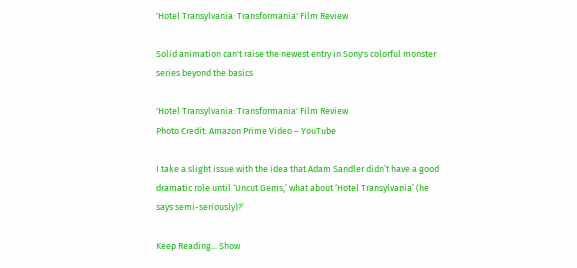'Hotel Transylvania: Transformania' Film Review

Solid animation can't raise the newest entry in Sony's colorful monster series beyond the basics

'Hotel Transylvania: Transformania' Film Review
Photo Credit: Amazon Prime Video – YouTube

I take a slight issue with the idea that Adam Sandler didn’t have a good dramatic role until ‘Uncut Gems,’ what about ‘Hotel Transylvania’ (he says semi-seriously)?’

Keep Reading... Show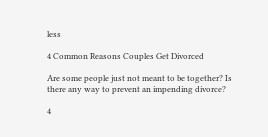less

4 Common Reasons Couples Get Divorced

Are some people just not meant to be together? Is there any way to prevent an impending divorce?

4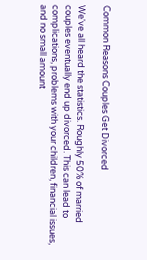Common Reasons Couples Get Divorced

We've all heard the statistics. Roughly 50% of married couples eventually end up divorced. This can lead to complications, problems with your children, financial issues, and no small amount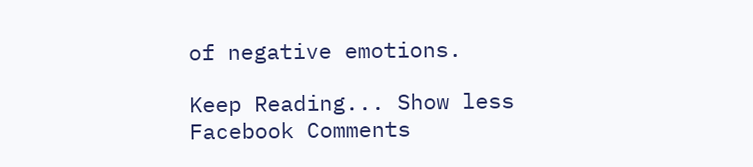of negative emotions.

Keep Reading... Show less
Facebook Comments